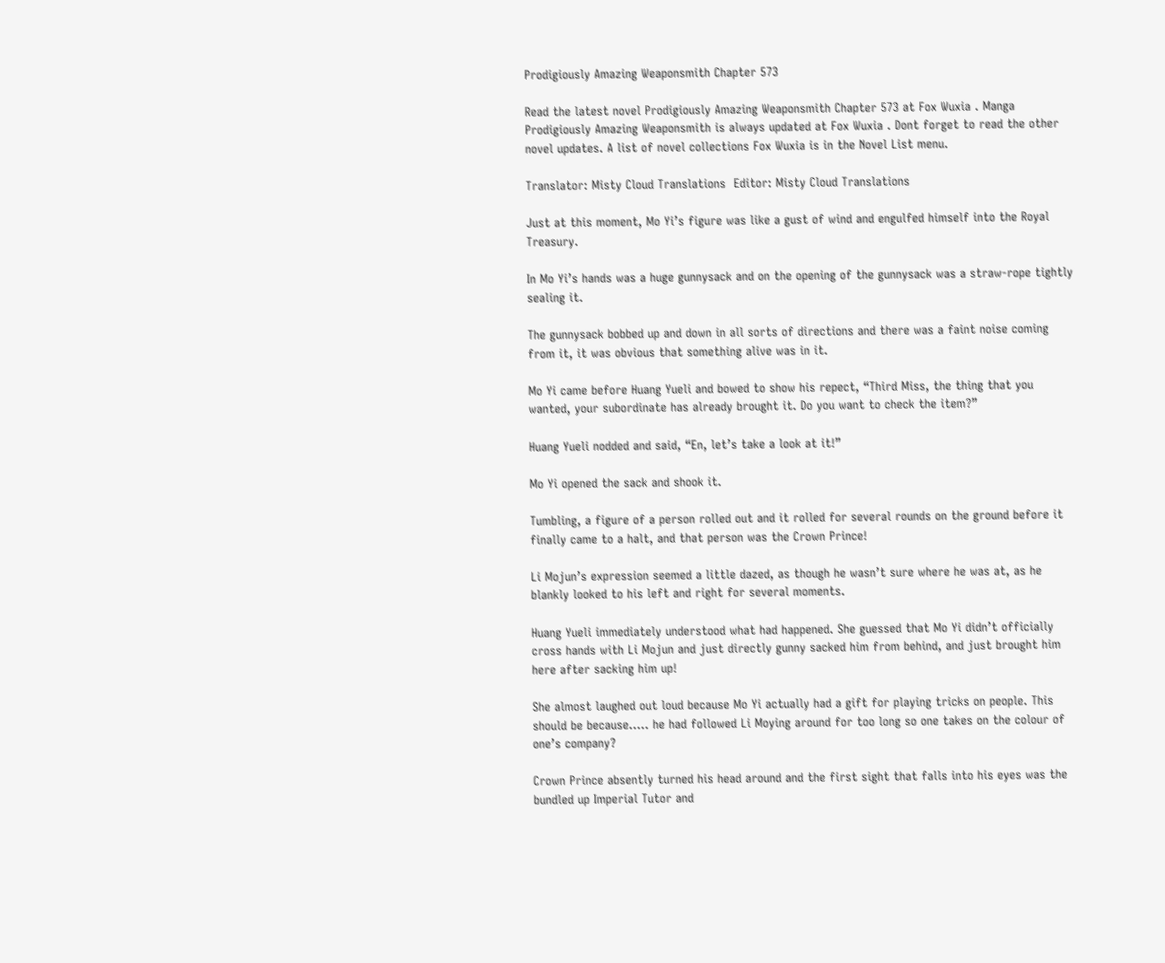Prodigiously Amazing Weaponsmith Chapter 573

Read the latest novel Prodigiously Amazing Weaponsmith Chapter 573 at Fox Wuxia . Manga Prodigiously Amazing Weaponsmith is always updated at Fox Wuxia . Dont forget to read the other novel updates. A list of novel collections Fox Wuxia is in the Novel List menu.

Translator: Misty Cloud Translations  Editor: Misty Cloud Translations

Just at this moment, Mo Yi’s figure was like a gust of wind and engulfed himself into the Royal Treasury.

In Mo Yi’s hands was a huge gunnysack and on the opening of the gunnysack was a straw-rope tightly sealing it.

The gunnysack bobbed up and down in all sorts of directions and there was a faint noise coming from it, it was obvious that something alive was in it.

Mo Yi came before Huang Yueli and bowed to show his repect, “Third Miss, the thing that you wanted, your subordinate has already brought it. Do you want to check the item?”

Huang Yueli nodded and said, “En, let’s take a look at it!”

Mo Yi opened the sack and shook it.

Tumbling, a figure of a person rolled out and it rolled for several rounds on the ground before it finally came to a halt, and that person was the Crown Prince!

Li Mojun’s expression seemed a little dazed, as though he wasn’t sure where he was at, as he blankly looked to his left and right for several moments.

Huang Yueli immediately understood what had happened. She guessed that Mo Yi didn’t officially cross hands with Li Mojun and just directly gunny sacked him from behind, and just brought him here after sacking him up!

She almost laughed out loud because Mo Yi actually had a gift for playing tricks on people. This should be because….. he had followed Li Moying around for too long so one takes on the colour of one’s company?

Crown Prince absently turned his head around and the first sight that falls into his eyes was the bundled up Imperial Tutor and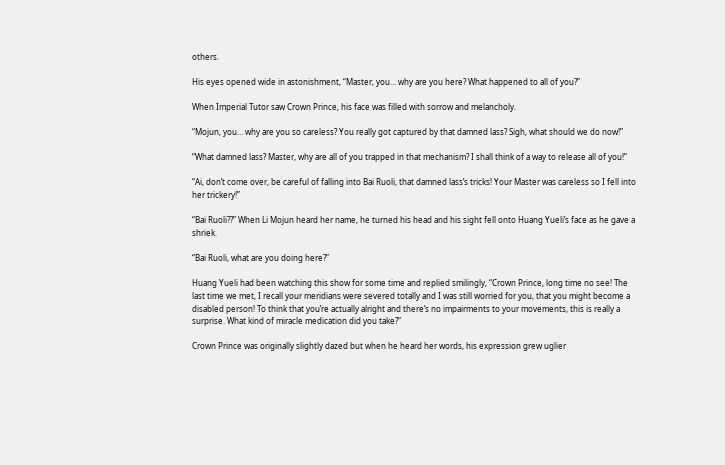others.

His eyes opened wide in astonishment, “Master, you… why are you here? What happened to all of you?”

When Imperial Tutor saw Crown Prince, his face was filled with sorrow and melancholy.

“Mojun, you… why are you so careless? You really got captured by that damned lass? Sigh, what should we do now!”

“What damned lass? Master, why are all of you trapped in that mechanism? I shall think of a way to release all of you!”

“Ai, don’t come over, be careful of falling into Bai Ruoli, that damned lass’s tricks! Your Master was careless so I fell into her trickery!”

“Bai Ruoli??” When Li Mojun heard her name, he turned his head and his sight fell onto Huang Yueli’s face as he gave a shriek.

“Bai Ruoli, what are you doing here?”

Huang Yueli had been watching this show for some time and replied smilingly, “Crown Prince, long time no see! The last time we met, I recall your meridians were severed totally and I was still worried for you, that you might become a disabled person! To think that you’re actually alright and there’s no impairments to your movements, this is really a surprise. What kind of miracle medication did you take?”

Crown Prince was originally slightly dazed but when he heard her words, his expression grew uglier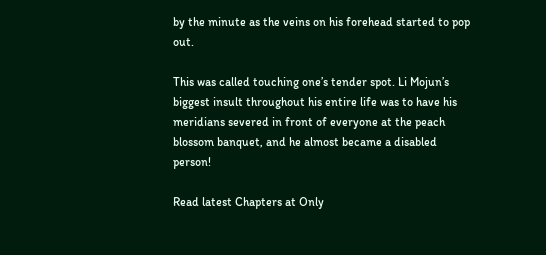by the minute as the veins on his forehead started to pop out.

This was called touching one’s tender spot. Li Mojun’s biggest insult throughout his entire life was to have his meridians severed in front of everyone at the peach blossom banquet, and he almost became a disabled person!

Read latest Chapters at Only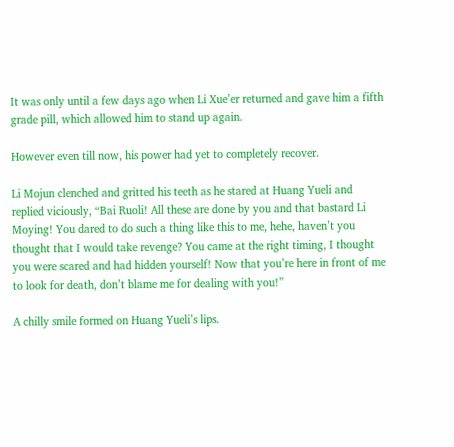It was only until a few days ago when Li Xue’er returned and gave him a fifth grade pill, which allowed him to stand up again.

However even till now, his power had yet to completely recover.

Li Mojun clenched and gritted his teeth as he stared at Huang Yueli and replied viciously, “Bai Ruoli! All these are done by you and that bastard Li Moying! You dared to do such a thing like this to me, hehe, haven’t you thought that I would take revenge? You came at the right timing, I thought you were scared and had hidden yourself! Now that you’re here in front of me to look for death, don’t blame me for dealing with you!”

A chilly smile formed on Huang Yueli’s lips.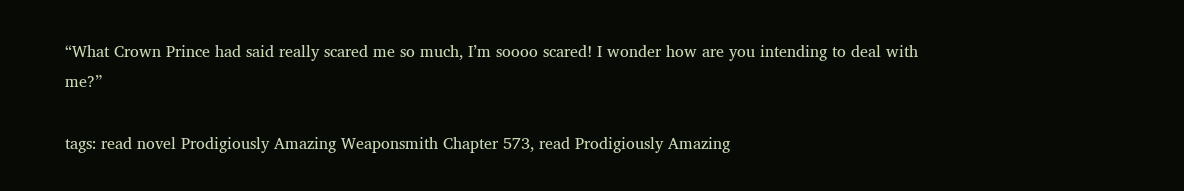“What Crown Prince had said really scared me so much, I’m soooo scared! I wonder how are you intending to deal with me?”

tags: read novel Prodigiously Amazing Weaponsmith Chapter 573, read Prodigiously Amazing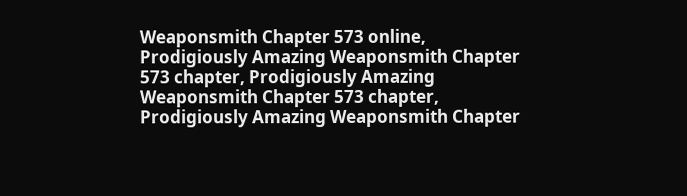Weaponsmith Chapter 573 online, Prodigiously Amazing Weaponsmith Chapter 573 chapter, Prodigiously Amazing Weaponsmith Chapter 573 chapter, Prodigiously Amazing Weaponsmith Chapter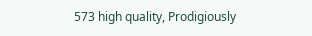573 high quality, Prodigiously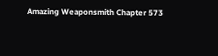Amazing Weaponsmith Chapter 573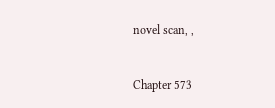novel scan, ,


Chapter 573